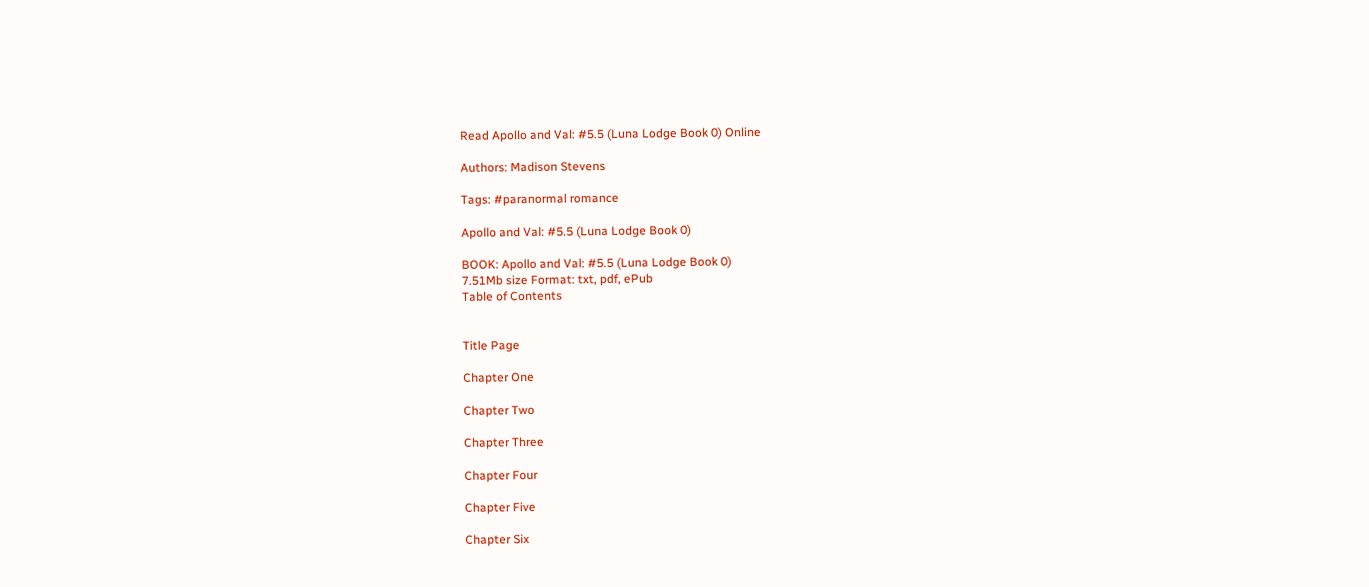Read Apollo and Val: #5.5 (Luna Lodge Book 0) Online

Authors: Madison Stevens

Tags: #paranormal romance

Apollo and Val: #5.5 (Luna Lodge Book 0)

BOOK: Apollo and Val: #5.5 (Luna Lodge Book 0)
7.51Mb size Format: txt, pdf, ePub
Table of Contents


Title Page

Chapter One

Chapter Two

Chapter Three

Chapter Four

Chapter Five

Chapter Six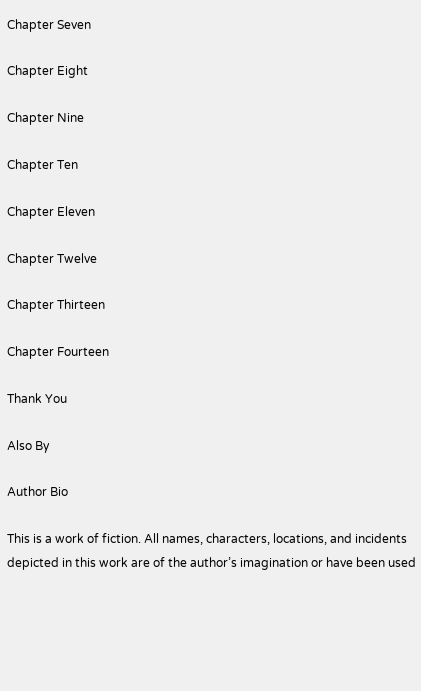Chapter Seven

Chapter Eight

Chapter Nine

Chapter Ten

Chapter Eleven

Chapter Twelve

Chapter Thirteen

Chapter Fourteen

Thank You

Also By

Author Bio

This is a work of fiction. All names, characters, locations, and incidents depicted in this work are of the author’s imagination or have been used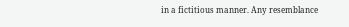in a fictitious manner. Any resemblance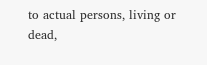to actual persons, living or dead,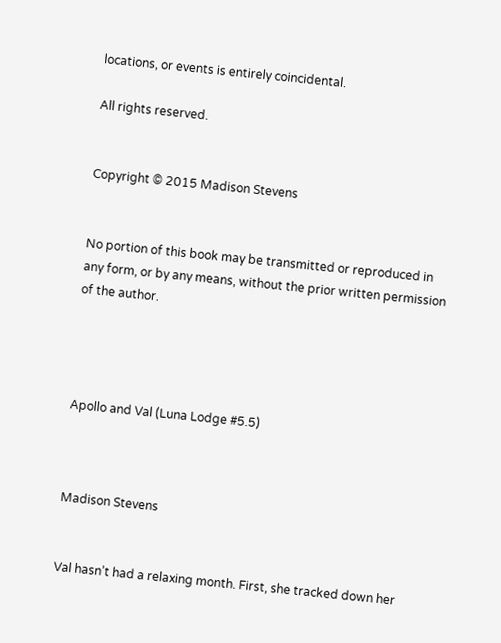locations, or events is entirely coincidental.

All rights reserved.


Copyright © 2015 Madison Stevens


No portion of this book may be transmitted or reproduced in any form, or by any means, without the prior written permission of the author.




Apollo and Val (Luna Lodge #5.5)



Madison Stevens


Val hasn’t had a relaxing month. First, she tracked down her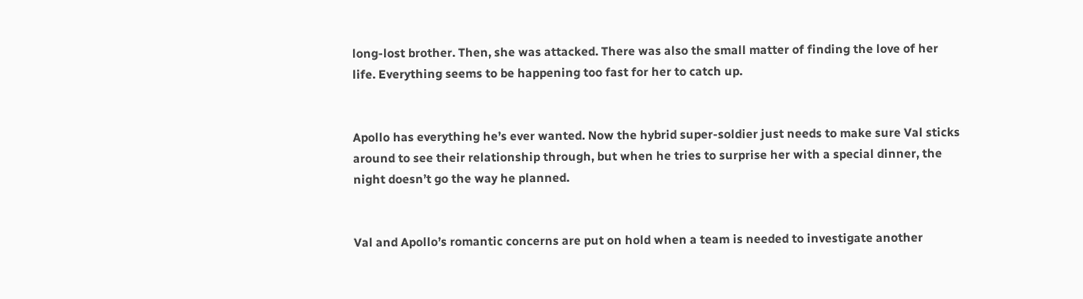long-lost brother. Then, she was attacked. There was also the small matter of finding the love of her life. Everything seems to be happening too fast for her to catch up.


Apollo has everything he’s ever wanted. Now the hybrid super-soldier just needs to make sure Val sticks around to see their relationship through, but when he tries to surprise her with a special dinner, the night doesn’t go the way he planned.


Val and Apollo’s romantic concerns are put on hold when a team is needed to investigate another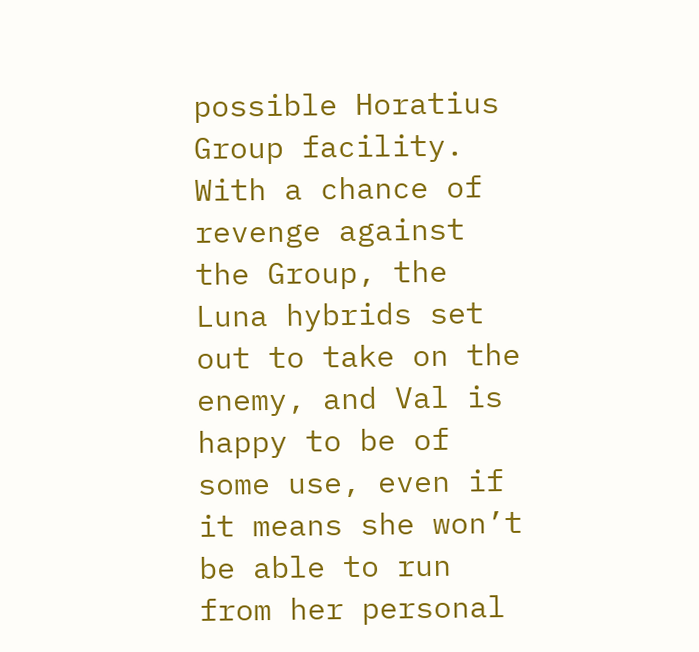possible Horatius Group facility. With a chance of revenge against the Group, the Luna hybrids set out to take on the enemy, and Val is happy to be of some use, even if it means she won’t be able to run from her personal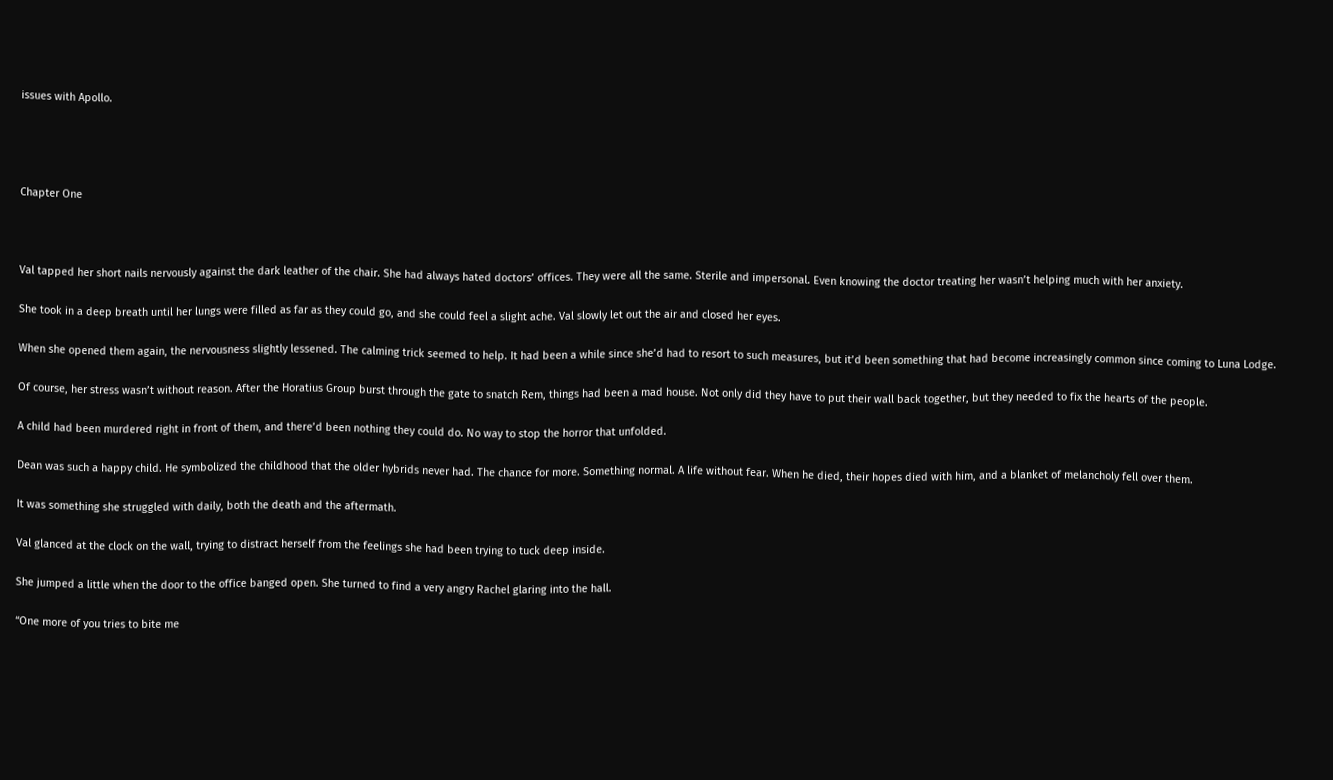issues with Apollo.




Chapter One



Val tapped her short nails nervously against the dark leather of the chair. She had always hated doctors’ offices. They were all the same. Sterile and impersonal. Even knowing the doctor treating her wasn’t helping much with her anxiety.

She took in a deep breath until her lungs were filled as far as they could go, and she could feel a slight ache. Val slowly let out the air and closed her eyes.

When she opened them again, the nervousness slightly lessened. The calming trick seemed to help. It had been a while since she’d had to resort to such measures, but it’d been something that had become increasingly common since coming to Luna Lodge.

Of course, her stress wasn’t without reason. After the Horatius Group burst through the gate to snatch Rem, things had been a mad house. Not only did they have to put their wall back together, but they needed to fix the hearts of the people.

A child had been murdered right in front of them, and there’d been nothing they could do. No way to stop the horror that unfolded.

Dean was such a happy child. He symbolized the childhood that the older hybrids never had. The chance for more. Something normal. A life without fear. When he died, their hopes died with him, and a blanket of melancholy fell over them.

It was something she struggled with daily, both the death and the aftermath.

Val glanced at the clock on the wall, trying to distract herself from the feelings she had been trying to tuck deep inside.

She jumped a little when the door to the office banged open. She turned to find a very angry Rachel glaring into the hall.

“One more of you tries to bite me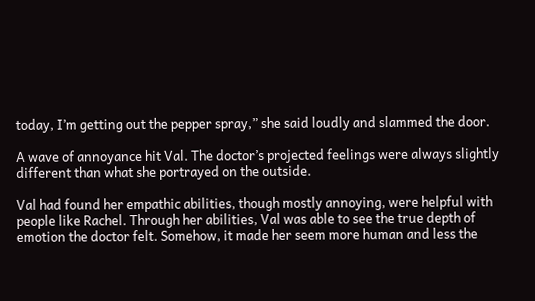today, I’m getting out the pepper spray,” she said loudly and slammed the door.

A wave of annoyance hit Val. The doctor’s projected feelings were always slightly different than what she portrayed on the outside.

Val had found her empathic abilities, though mostly annoying, were helpful with people like Rachel. Through her abilities, Val was able to see the true depth of emotion the doctor felt. Somehow, it made her seem more human and less the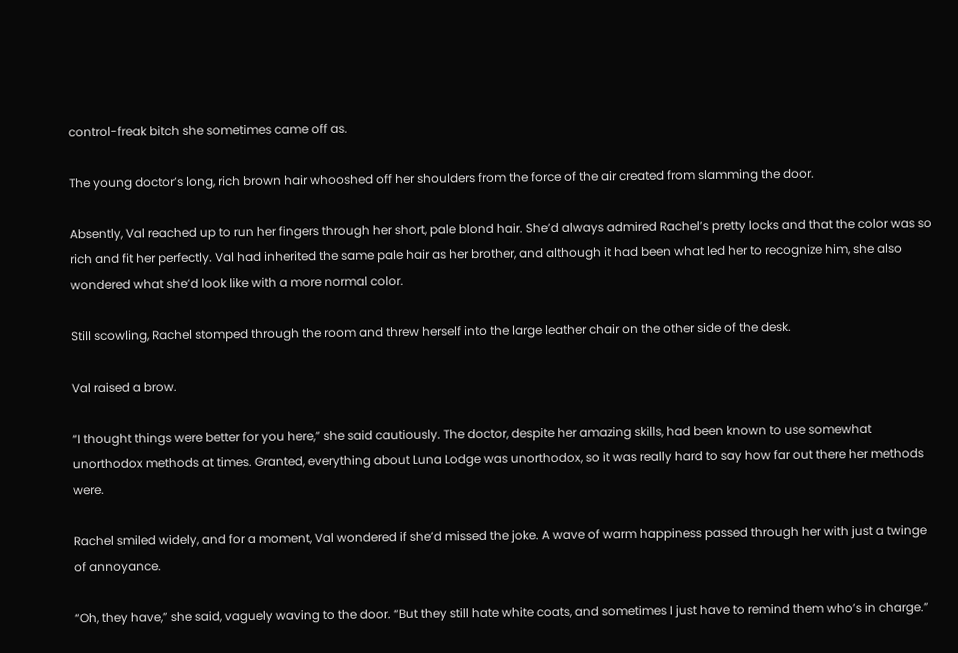control-freak bitch she sometimes came off as.

The young doctor’s long, rich brown hair whooshed off her shoulders from the force of the air created from slamming the door.

Absently, Val reached up to run her fingers through her short, pale blond hair. She’d always admired Rachel’s pretty locks and that the color was so rich and fit her perfectly. Val had inherited the same pale hair as her brother, and although it had been what led her to recognize him, she also wondered what she’d look like with a more normal color.

Still scowling, Rachel stomped through the room and threw herself into the large leather chair on the other side of the desk.

Val raised a brow.

“I thought things were better for you here,” she said cautiously. The doctor, despite her amazing skills, had been known to use somewhat unorthodox methods at times. Granted, everything about Luna Lodge was unorthodox, so it was really hard to say how far out there her methods were.

Rachel smiled widely, and for a moment, Val wondered if she’d missed the joke. A wave of warm happiness passed through her with just a twinge of annoyance.

“Oh, they have,” she said, vaguely waving to the door. “But they still hate white coats, and sometimes I just have to remind them who’s in charge.”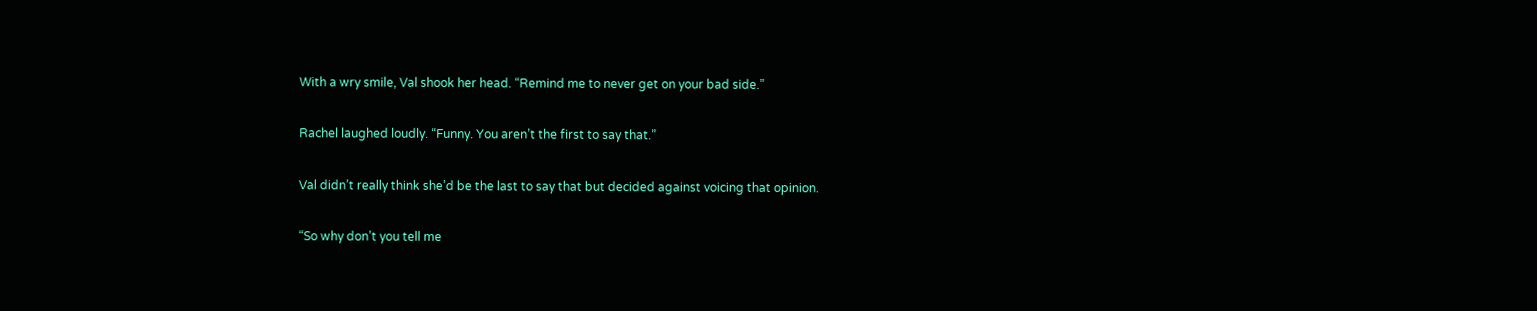With a wry smile, Val shook her head. “Remind me to never get on your bad side.”

Rachel laughed loudly. “Funny. You aren’t the first to say that.”

Val didn’t really think she’d be the last to say that but decided against voicing that opinion.

“So why don’t you tell me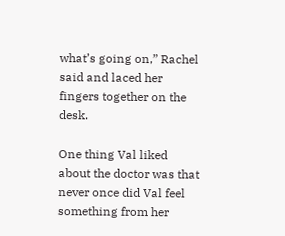what’s going on,” Rachel said and laced her fingers together on the desk.

One thing Val liked about the doctor was that never once did Val feel something from her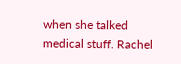when she talked medical stuff. Rachel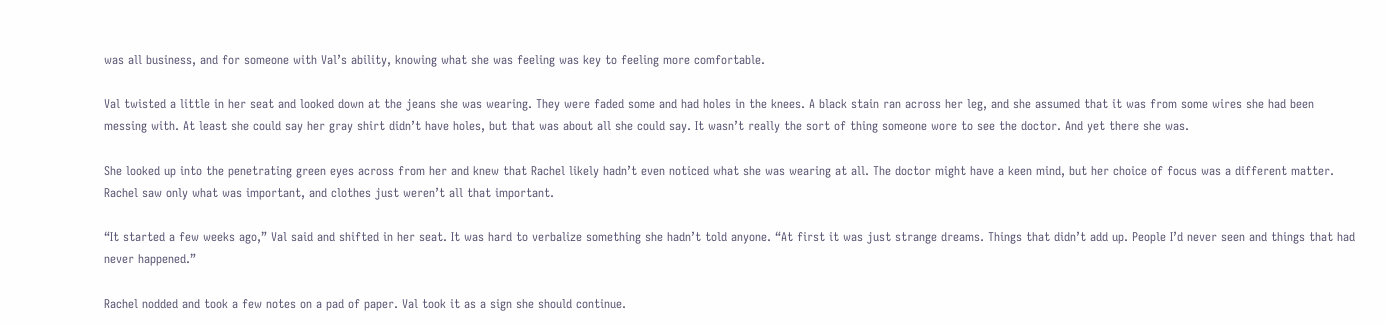was all business, and for someone with Val’s ability, knowing what she was feeling was key to feeling more comfortable.

Val twisted a little in her seat and looked down at the jeans she was wearing. They were faded some and had holes in the knees. A black stain ran across her leg, and she assumed that it was from some wires she had been messing with. At least she could say her gray shirt didn’t have holes, but that was about all she could say. It wasn’t really the sort of thing someone wore to see the doctor. And yet there she was.

She looked up into the penetrating green eyes across from her and knew that Rachel likely hadn’t even noticed what she was wearing at all. The doctor might have a keen mind, but her choice of focus was a different matter. Rachel saw only what was important, and clothes just weren’t all that important.

“It started a few weeks ago,” Val said and shifted in her seat. It was hard to verbalize something she hadn’t told anyone. “At first it was just strange dreams. Things that didn’t add up. People I’d never seen and things that had never happened.”

Rachel nodded and took a few notes on a pad of paper. Val took it as a sign she should continue.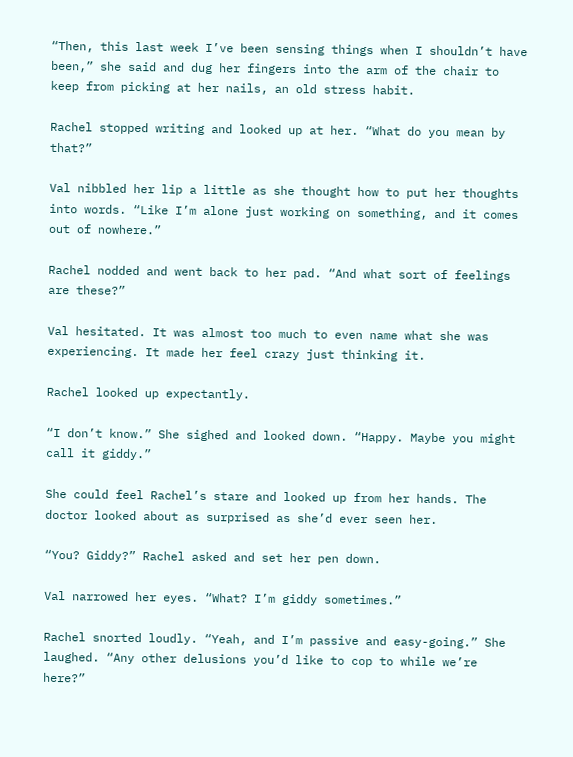“Then, this last week I’ve been sensing things when I shouldn’t have been,” she said and dug her fingers into the arm of the chair to keep from picking at her nails, an old stress habit.

Rachel stopped writing and looked up at her. “What do you mean by that?”

Val nibbled her lip a little as she thought how to put her thoughts into words. “Like I’m alone just working on something, and it comes out of nowhere.”

Rachel nodded and went back to her pad. “And what sort of feelings are these?”

Val hesitated. It was almost too much to even name what she was experiencing. It made her feel crazy just thinking it.

Rachel looked up expectantly.

“I don’t know.” She sighed and looked down. “Happy. Maybe you might call it giddy.”

She could feel Rachel’s stare and looked up from her hands. The doctor looked about as surprised as she’d ever seen her.

“You? Giddy?” Rachel asked and set her pen down.

Val narrowed her eyes. “What? I’m giddy sometimes.”

Rachel snorted loudly. “Yeah, and I’m passive and easy-going.” She laughed. “Any other delusions you’d like to cop to while we’re here?”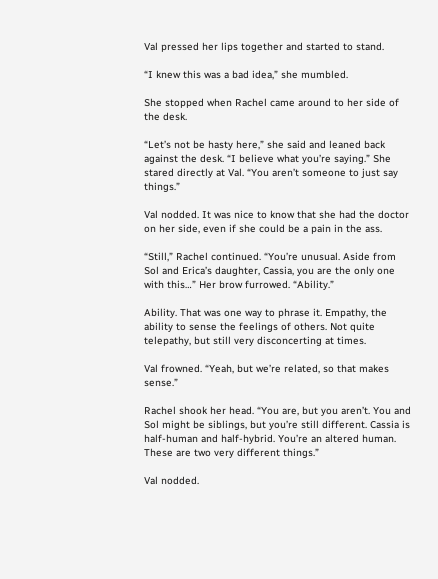Val pressed her lips together and started to stand.

“I knew this was a bad idea,” she mumbled.

She stopped when Rachel came around to her side of the desk.

“Let’s not be hasty here,” she said and leaned back against the desk. “I believe what you’re saying.” She stared directly at Val. “You aren’t someone to just say things.”

Val nodded. It was nice to know that she had the doctor on her side, even if she could be a pain in the ass.

“Still,” Rachel continued. “You’re unusual. Aside from Sol and Erica’s daughter, Cassia, you are the only one with this…” Her brow furrowed. “Ability.”

Ability. That was one way to phrase it. Empathy, the ability to sense the feelings of others. Not quite telepathy, but still very disconcerting at times.

Val frowned. “Yeah, but we’re related, so that makes sense.”

Rachel shook her head. “You are, but you aren’t. You and Sol might be siblings, but you’re still different. Cassia is half-human and half-hybrid. You’re an altered human. These are two very different things.”

Val nodded.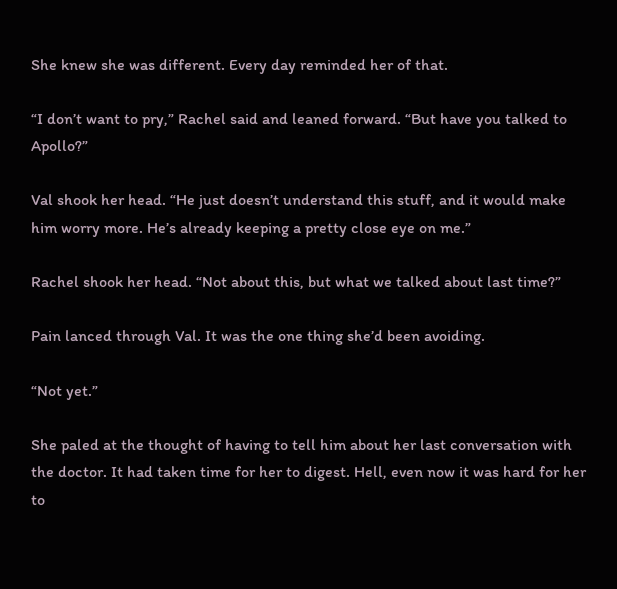She knew she was different. Every day reminded her of that.

“I don’t want to pry,” Rachel said and leaned forward. “But have you talked to Apollo?”

Val shook her head. “He just doesn’t understand this stuff, and it would make him worry more. He’s already keeping a pretty close eye on me.”

Rachel shook her head. “Not about this, but what we talked about last time?”

Pain lanced through Val. It was the one thing she’d been avoiding.

“Not yet.”

She paled at the thought of having to tell him about her last conversation with the doctor. It had taken time for her to digest. Hell, even now it was hard for her to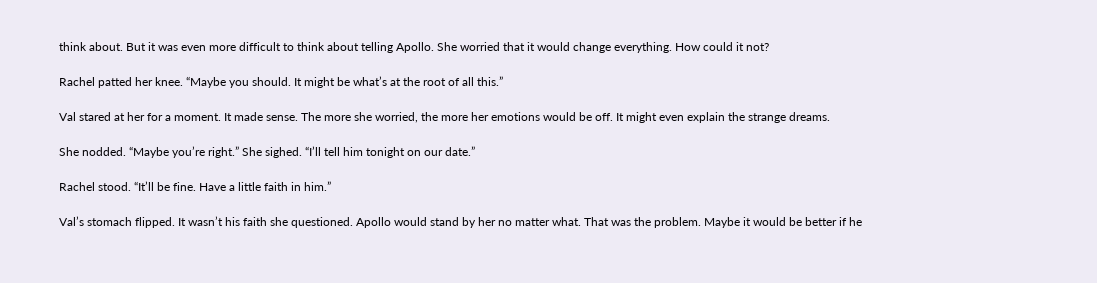think about. But it was even more difficult to think about telling Apollo. She worried that it would change everything. How could it not?

Rachel patted her knee. “Maybe you should. It might be what’s at the root of all this.”

Val stared at her for a moment. It made sense. The more she worried, the more her emotions would be off. It might even explain the strange dreams.

She nodded. “Maybe you’re right.” She sighed. “I’ll tell him tonight on our date.”

Rachel stood. “It’ll be fine. Have a little faith in him.”

Val’s stomach flipped. It wasn’t his faith she questioned. Apollo would stand by her no matter what. That was the problem. Maybe it would be better if he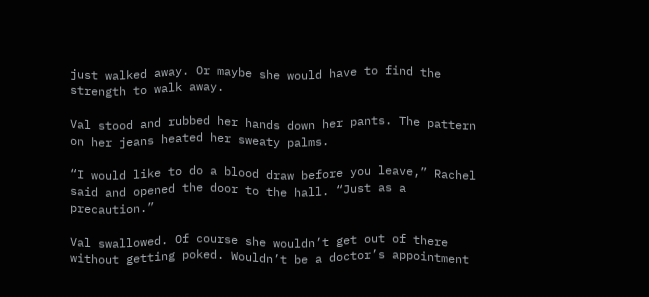just walked away. Or maybe she would have to find the strength to walk away.

Val stood and rubbed her hands down her pants. The pattern on her jeans heated her sweaty palms.

“I would like to do a blood draw before you leave,” Rachel said and opened the door to the hall. “Just as a precaution.”

Val swallowed. Of course she wouldn’t get out of there without getting poked. Wouldn’t be a doctor’s appointment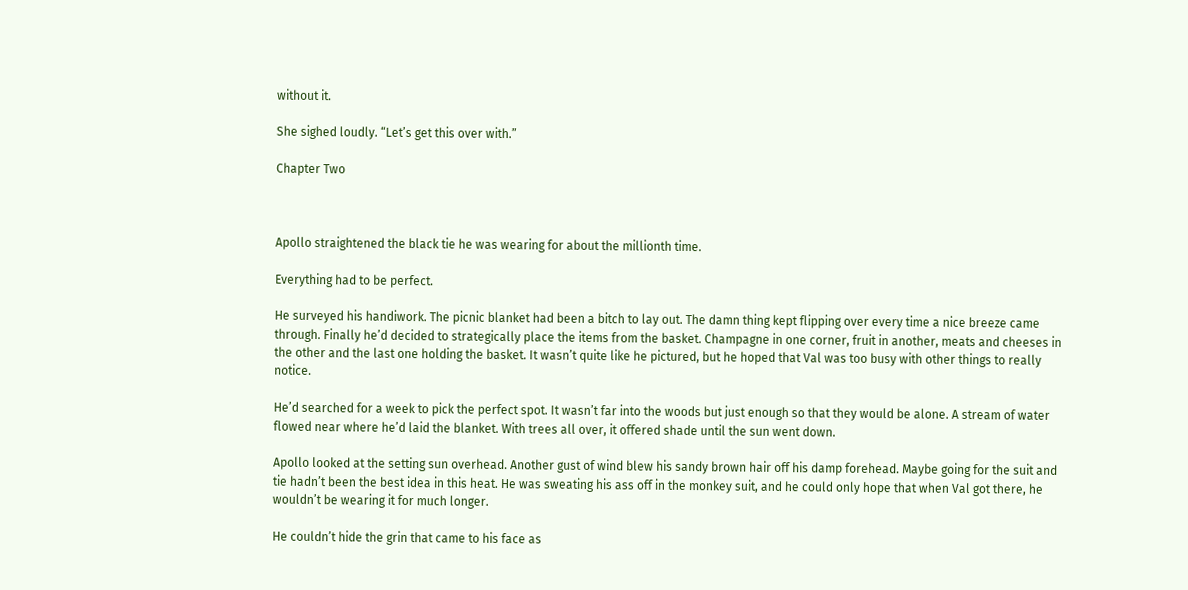without it.

She sighed loudly. “Let’s get this over with.”

Chapter Two



Apollo straightened the black tie he was wearing for about the millionth time.

Everything had to be perfect.

He surveyed his handiwork. The picnic blanket had been a bitch to lay out. The damn thing kept flipping over every time a nice breeze came through. Finally he’d decided to strategically place the items from the basket. Champagne in one corner, fruit in another, meats and cheeses in the other and the last one holding the basket. It wasn’t quite like he pictured, but he hoped that Val was too busy with other things to really notice.

He’d searched for a week to pick the perfect spot. It wasn’t far into the woods but just enough so that they would be alone. A stream of water flowed near where he’d laid the blanket. With trees all over, it offered shade until the sun went down.

Apollo looked at the setting sun overhead. Another gust of wind blew his sandy brown hair off his damp forehead. Maybe going for the suit and tie hadn’t been the best idea in this heat. He was sweating his ass off in the monkey suit, and he could only hope that when Val got there, he wouldn’t be wearing it for much longer.

He couldn’t hide the grin that came to his face as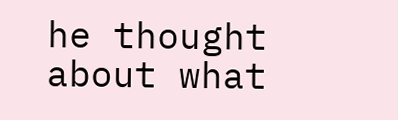he thought about what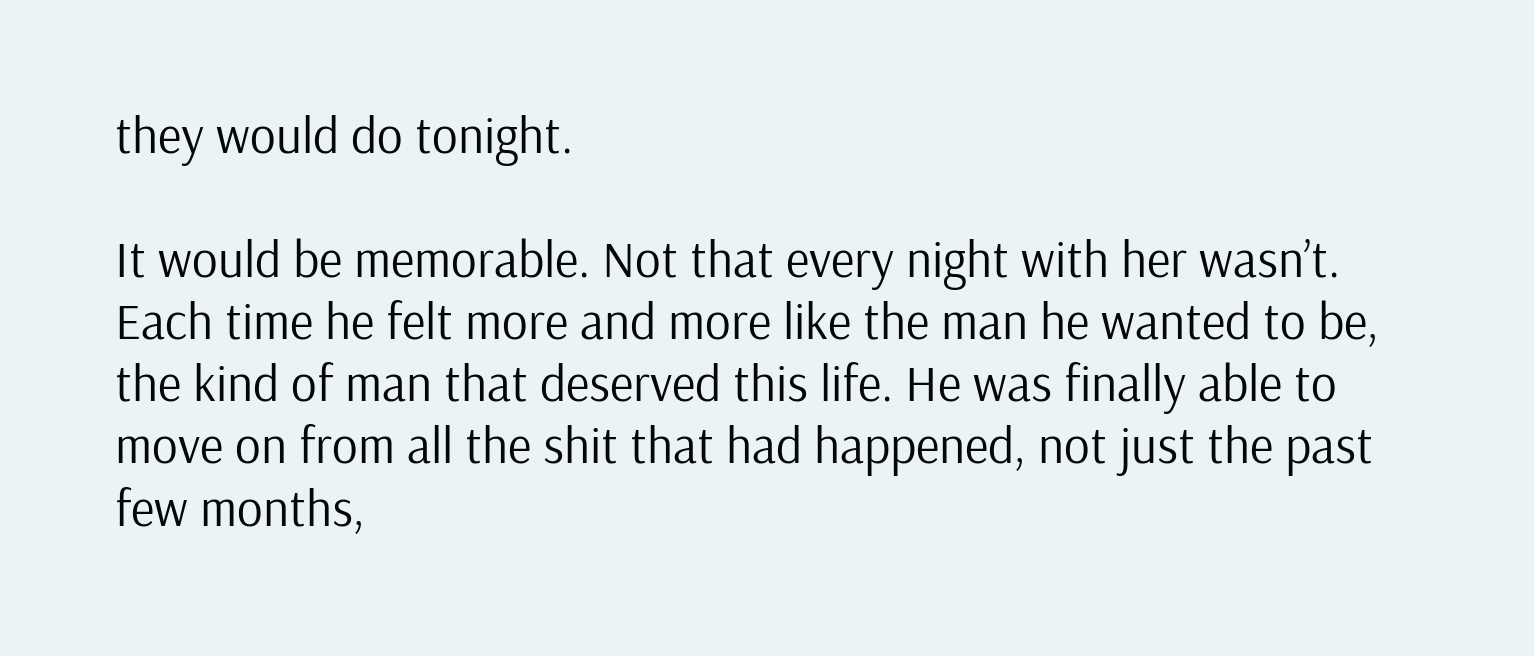they would do tonight.

It would be memorable. Not that every night with her wasn’t. Each time he felt more and more like the man he wanted to be, the kind of man that deserved this life. He was finally able to move on from all the shit that had happened, not just the past few months,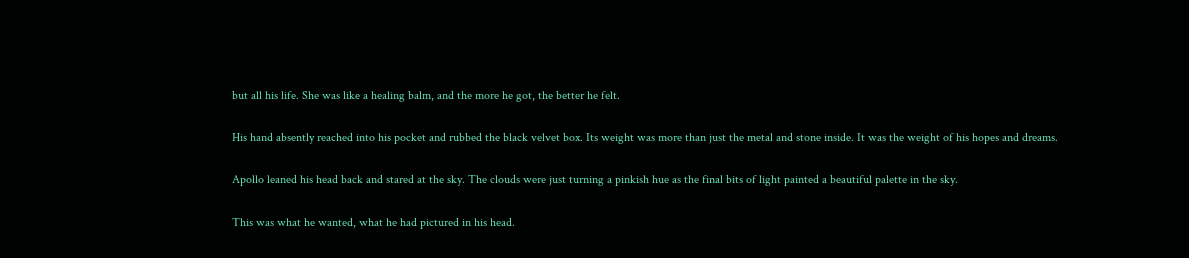but all his life. She was like a healing balm, and the more he got, the better he felt.

His hand absently reached into his pocket and rubbed the black velvet box. Its weight was more than just the metal and stone inside. It was the weight of his hopes and dreams.

Apollo leaned his head back and stared at the sky. The clouds were just turning a pinkish hue as the final bits of light painted a beautiful palette in the sky.

This was what he wanted, what he had pictured in his head.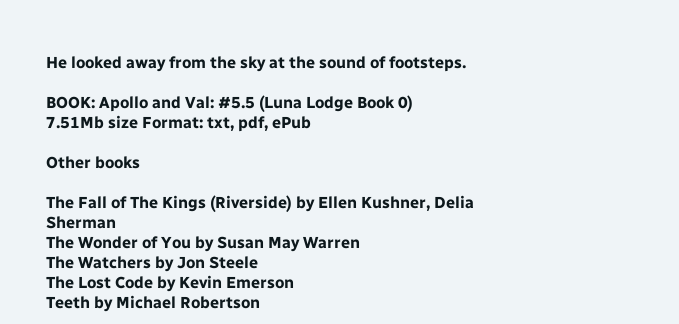He looked away from the sky at the sound of footsteps.

BOOK: Apollo and Val: #5.5 (Luna Lodge Book 0)
7.51Mb size Format: txt, pdf, ePub

Other books

The Fall of The Kings (Riverside) by Ellen Kushner, Delia Sherman
The Wonder of You by Susan May Warren
The Watchers by Jon Steele
The Lost Code by Kevin Emerson
Teeth by Michael Robertson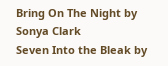Bring On The Night by Sonya Clark
Seven Into the Bleak by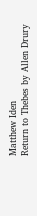Matthew Iden
Return to Thebes by Allen Drury